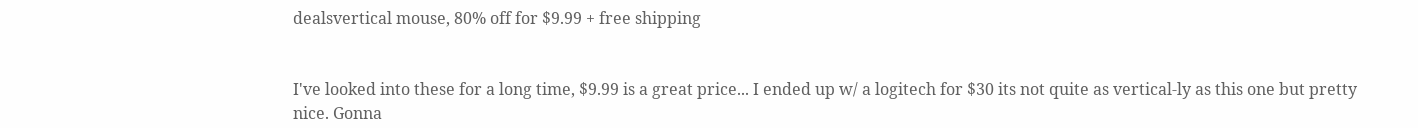dealsvertical mouse, 80% off for $9.99 + free shipping


I've looked into these for a long time, $9.99 is a great price... I ended up w/ a logitech for $30 its not quite as vertical-ly as this one but pretty nice. Gonna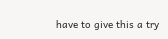have to give this a try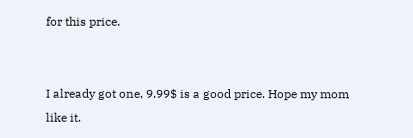for this price.


I already got one, 9.99$ is a good price. Hope my mom like it.